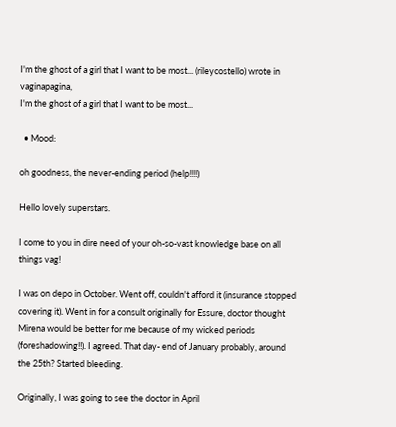I'm the ghost of a girl that I want to be most... (rileycostello) wrote in vaginapagina,
I'm the ghost of a girl that I want to be most...

  • Mood:

oh goodness, the never-ending period (help!!!!)

Hello lovely superstars.

I come to you in dire need of your oh-so-vast knowledge base on all things vag!

I was on depo in October. Went off, couldn't afford it (insurance stopped covering it). Went in for a consult originally for Essure, doctor thought Mirena would be better for me because of my wicked periods (foreshadowing!!). I agreed. That day- end of January probably, around the 25th? Started bleeding.

Originally, I was going to see the doctor in April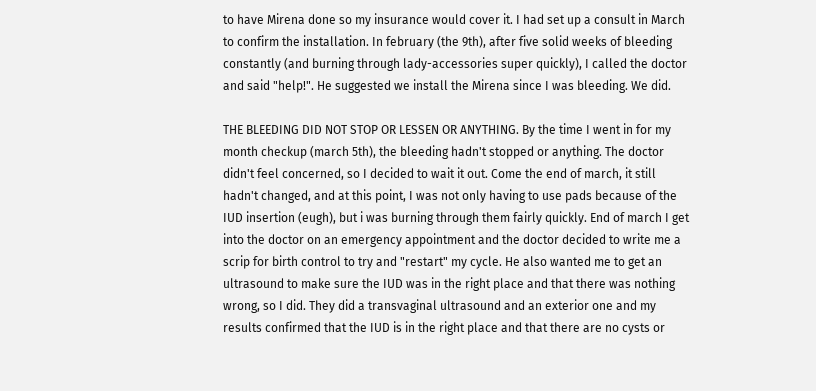to have Mirena done so my insurance would cover it. I had set up a consult in March to confirm the installation. In february (the 9th), after five solid weeks of bleeding constantly (and burning through lady-accessories super quickly), I called the doctor and said "help!". He suggested we install the Mirena since I was bleeding. We did.

THE BLEEDING DID NOT STOP OR LESSEN OR ANYTHING. By the time I went in for my month checkup (march 5th), the bleeding hadn't stopped or anything. The doctor didn't feel concerned, so I decided to wait it out. Come the end of march, it still hadn't changed, and at this point, I was not only having to use pads because of the IUD insertion (eugh), but i was burning through them fairly quickly. End of march I get into the doctor on an emergency appointment and the doctor decided to write me a scrip for birth control to try and "restart" my cycle. He also wanted me to get an ultrasound to make sure the IUD was in the right place and that there was nothing wrong, so I did. They did a transvaginal ultrasound and an exterior one and my results confirmed that the IUD is in the right place and that there are no cysts or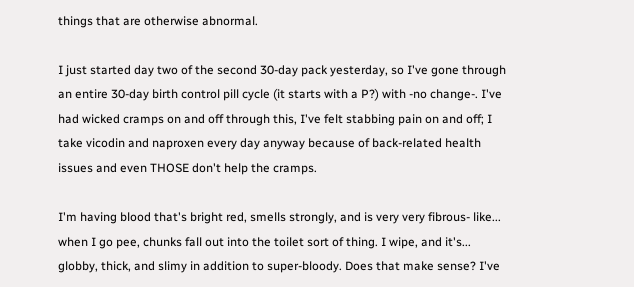things that are otherwise abnormal.

I just started day two of the second 30-day pack yesterday, so I've gone through an entire 30-day birth control pill cycle (it starts with a P?) with -no change-. I've had wicked cramps on and off through this, I've felt stabbing pain on and off; I take vicodin and naproxen every day anyway because of back-related health issues and even THOSE don't help the cramps.

I'm having blood that's bright red, smells strongly, and is very very fibrous- like... when I go pee, chunks fall out into the toilet sort of thing. I wipe, and it's... globby, thick, and slimy in addition to super-bloody. Does that make sense? I've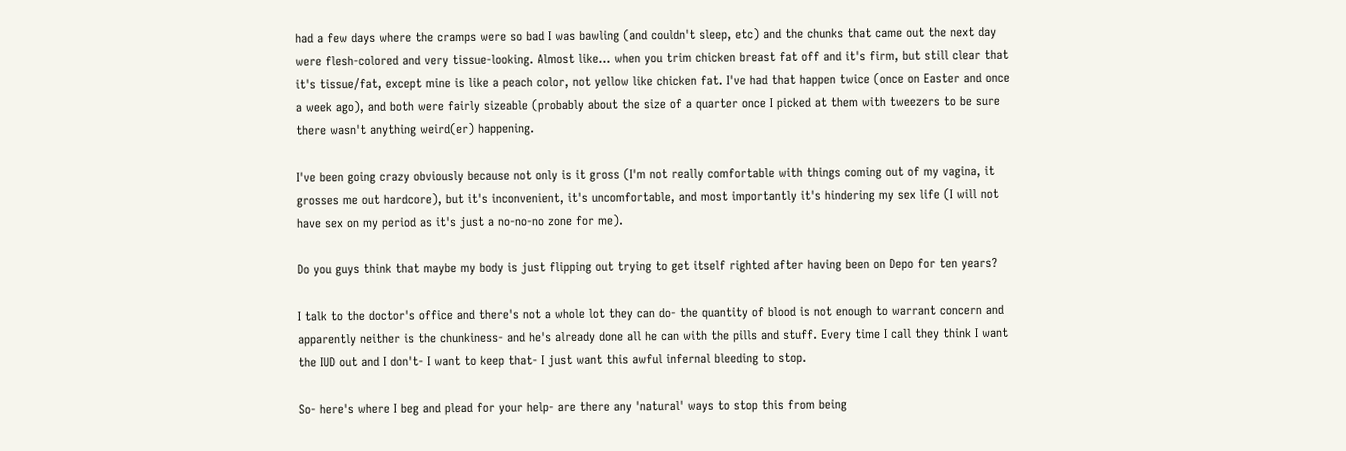had a few days where the cramps were so bad I was bawling (and couldn't sleep, etc) and the chunks that came out the next day were flesh-colored and very tissue-looking. Almost like... when you trim chicken breast fat off and it's firm, but still clear that it's tissue/fat, except mine is like a peach color, not yellow like chicken fat. I've had that happen twice (once on Easter and once a week ago), and both were fairly sizeable (probably about the size of a quarter once I picked at them with tweezers to be sure there wasn't anything weird(er) happening.

I've been going crazy obviously because not only is it gross (I'm not really comfortable with things coming out of my vagina, it grosses me out hardcore), but it's inconvenient, it's uncomfortable, and most importantly it's hindering my sex life (I will not have sex on my period as it's just a no-no-no zone for me).

Do you guys think that maybe my body is just flipping out trying to get itself righted after having been on Depo for ten years?

I talk to the doctor's office and there's not a whole lot they can do- the quantity of blood is not enough to warrant concern and apparently neither is the chunkiness- and he's already done all he can with the pills and stuff. Every time I call they think I want the IUD out and I don't- I want to keep that- I just want this awful infernal bleeding to stop.

So- here's where I beg and plead for your help- are there any 'natural' ways to stop this from being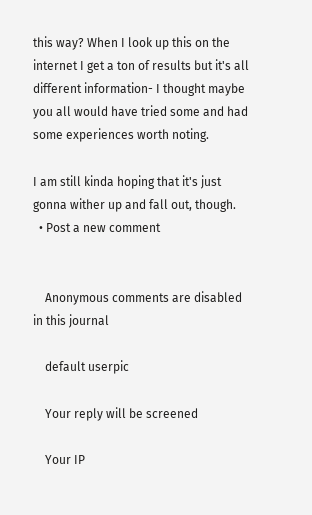this way? When I look up this on the internet I get a ton of results but it's all different information- I thought maybe you all would have tried some and had some experiences worth noting.

I am still kinda hoping that it's just gonna wither up and fall out, though.
  • Post a new comment


    Anonymous comments are disabled in this journal

    default userpic

    Your reply will be screened

    Your IP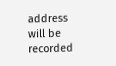address will be recorded